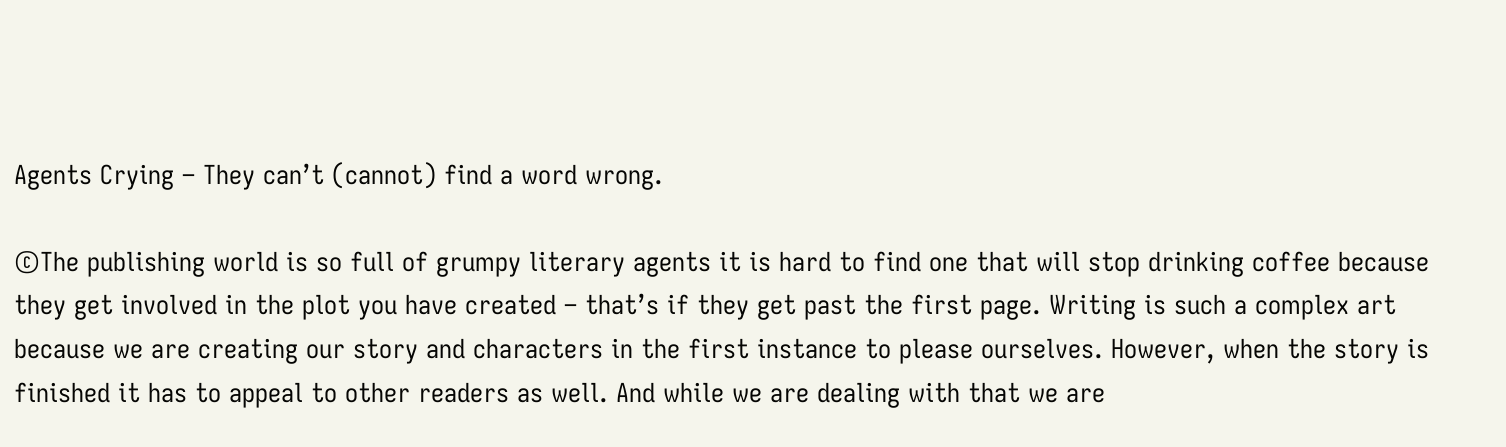Agents Crying – They can’t (cannot) find a word wrong.

©The publishing world is so full of grumpy literary agents it is hard to find one that will stop drinking coffee because they get involved in the plot you have created – that’s if they get past the first page. Writing is such a complex art because we are creating our story and characters in the first instance to please ourselves. However, when the story is finished it has to appeal to other readers as well. And while we are dealing with that we are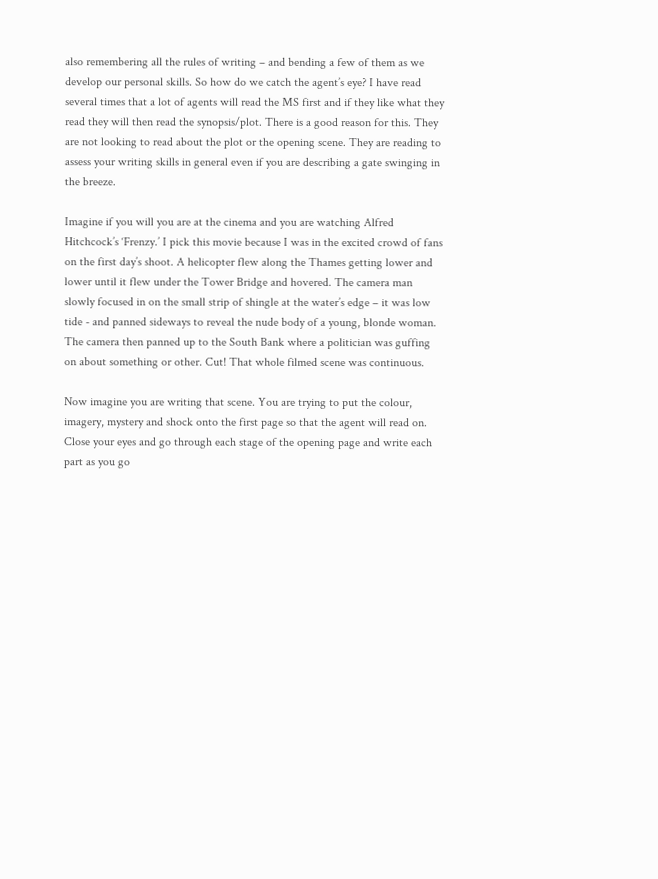also remembering all the rules of writing – and bending a few of them as we develop our personal skills. So how do we catch the agent’s eye? I have read several times that a lot of agents will read the MS first and if they like what they read they will then read the synopsis/plot. There is a good reason for this. They are not looking to read about the plot or the opening scene. They are reading to assess your writing skills in general even if you are describing a gate swinging in the breeze.

Imagine if you will you are at the cinema and you are watching Alfred Hitchcock’s ‘Frenzy.’ I pick this movie because I was in the excited crowd of fans on the first day’s shoot. A helicopter flew along the Thames getting lower and lower until it flew under the Tower Bridge and hovered. The camera man slowly focused in on the small strip of shingle at the water’s edge – it was low tide - and panned sideways to reveal the nude body of a young, blonde woman. The camera then panned up to the South Bank where a politician was guffing on about something or other. Cut! That whole filmed scene was continuous.

Now imagine you are writing that scene. You are trying to put the colour, imagery, mystery and shock onto the first page so that the agent will read on. Close your eyes and go through each stage of the opening page and write each part as you go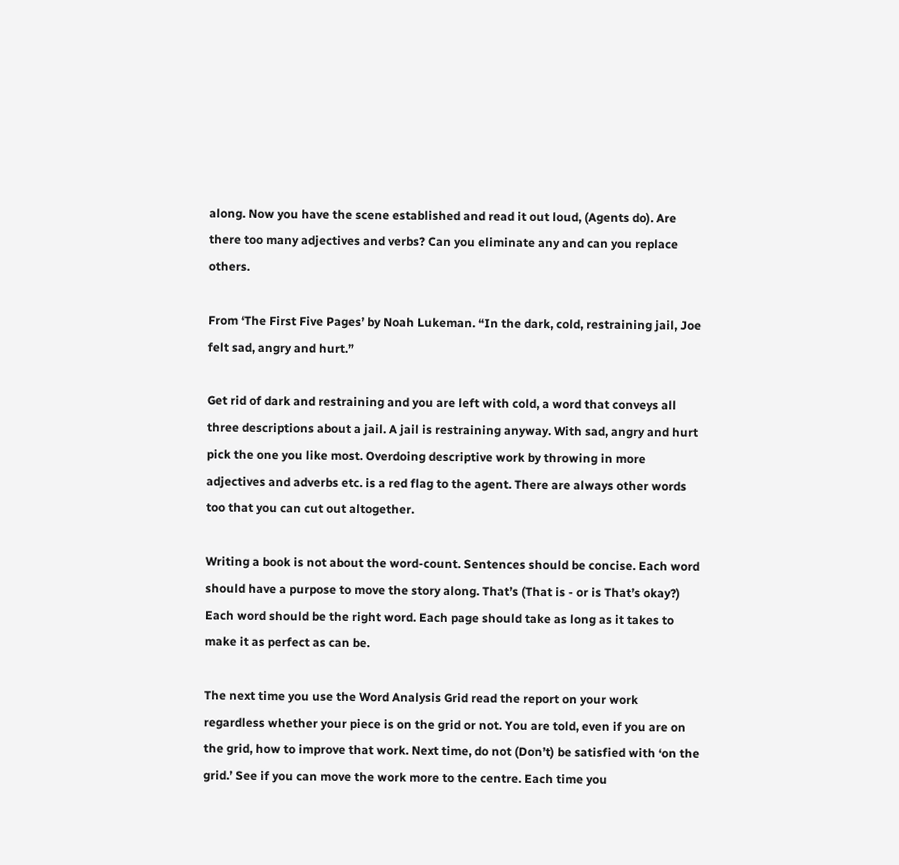along. Now you have the scene established and read it out loud, (Agents do). Are there too many adjectives and verbs? Can you eliminate any and can you replace others.

From ‘The First Five Pages’ by Noah Lukeman. “In the dark, cold, restraining jail, Joe felt sad, angry and hurt.”

Get rid of dark and restraining and you are left with cold, a word that conveys all three descriptions about a jail. A jail is restraining anyway. With sad, angry and hurt pick the one you like most. Overdoing descriptive work by throwing in more adjectives and adverbs etc. is a red flag to the agent. There are always other words too that you can cut out altogether.

Writing a book is not about the word-count. Sentences should be concise. Each word should have a purpose to move the story along. That’s (That is - or is That’s okay?) Each word should be the right word. Each page should take as long as it takes to make it as perfect as can be.

The next time you use the Word Analysis Grid read the report on your work regardless whether your piece is on the grid or not. You are told, even if you are on the grid, how to improve that work. Next time, do not (Don’t) be satisfied with ‘on the grid.’ See if you can move the work more to the centre. Each time you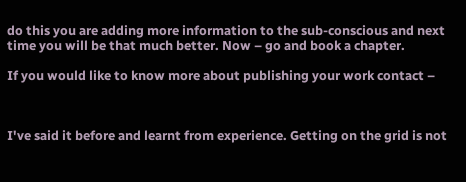do this you are adding more information to the sub-conscious and next time you will be that much better. Now – go and book a chapter.

If you would like to know more about publishing your work contact –



I've said it before and learnt from experience. Getting on the grid is not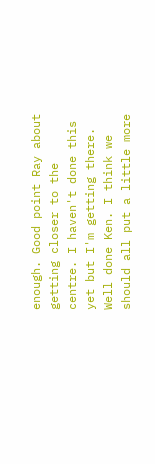enough. Good point Ray about getting closer to the centre. I haven't done this yet but I'm getting there.
Well done Ken. I think we should all put a little more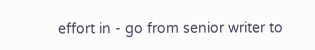effort in - go from senior writer to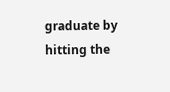graduate by hitting the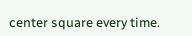center square every time.